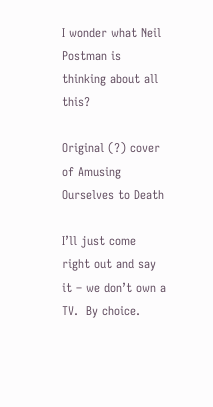I wonder what Neil Postman is thinking about all this?

Original (?) cover of Amusing Ourselves to Death

I’ll just come right out and say it – we don’t own a TV.  By choice.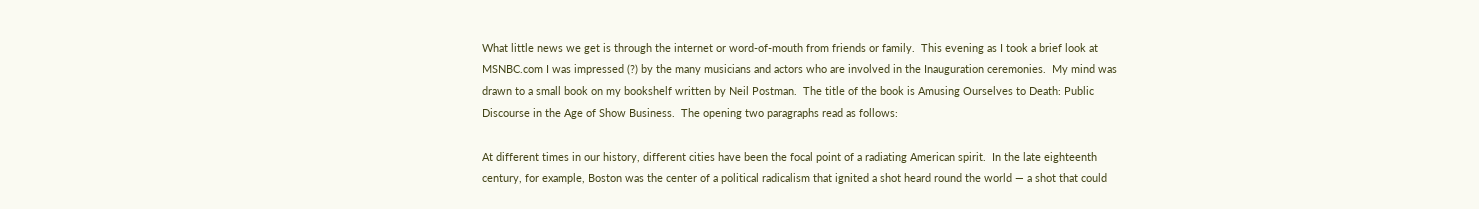What little news we get is through the internet or word-of-mouth from friends or family.  This evening as I took a brief look at  MSNBC.com I was impressed (?) by the many musicians and actors who are involved in the Inauguration ceremonies.  My mind was drawn to a small book on my bookshelf written by Neil Postman.  The title of the book is Amusing Ourselves to Death: Public Discourse in the Age of Show Business.  The opening two paragraphs read as follows:

At different times in our history, different cities have been the focal point of a radiating American spirit.  In the late eighteenth century, for example, Boston was the center of a political radicalism that ignited a shot heard round the world — a shot that could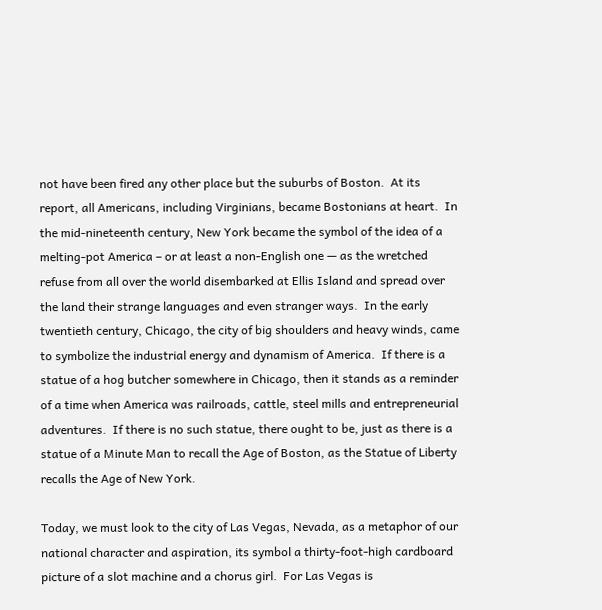not have been fired any other place but the suburbs of Boston.  At its report, all Americans, including Virginians, became Bostonians at heart.  In the mid-nineteenth century, New York became the symbol of the idea of a melting-pot America – or at least a non-English one — as the wretched refuse from all over the world disembarked at Ellis Island and spread over the land their strange languages and even stranger ways.  In the early twentieth century, Chicago, the city of big shoulders and heavy winds, came to symbolize the industrial energy and dynamism of America.  If there is a statue of a hog butcher somewhere in Chicago, then it stands as a reminder of a time when America was railroads, cattle, steel mills and entrepreneurial adventures.  If there is no such statue, there ought to be, just as there is a statue of a Minute Man to recall the Age of Boston, as the Statue of Liberty recalls the Age of New York.

Today, we must look to the city of Las Vegas, Nevada, as a metaphor of our national character and aspiration, its symbol a thirty-foot-high cardboard picture of a slot machine and a chorus girl.  For Las Vegas is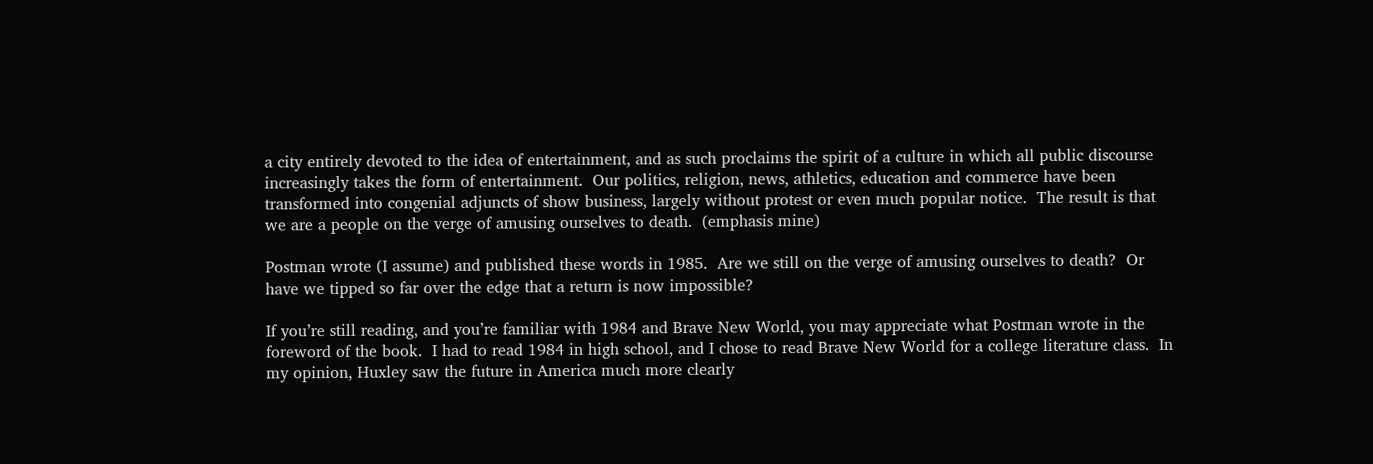a city entirely devoted to the idea of entertainment, and as such proclaims the spirit of a culture in which all public discourse increasingly takes the form of entertainment.  Our politics, religion, news, athletics, education and commerce have been transformed into congenial adjuncts of show business, largely without protest or even much popular notice.  The result is that we are a people on the verge of amusing ourselves to death.  (emphasis mine)

Postman wrote (I assume) and published these words in 1985.  Are we still on the verge of amusing ourselves to death?  Or have we tipped so far over the edge that a return is now impossible?

If you’re still reading, and you’re familiar with 1984 and Brave New World, you may appreciate what Postman wrote in the foreword of the book.  I had to read 1984 in high school, and I chose to read Brave New World for a college literature class.  In my opinion, Huxley saw the future in America much more clearly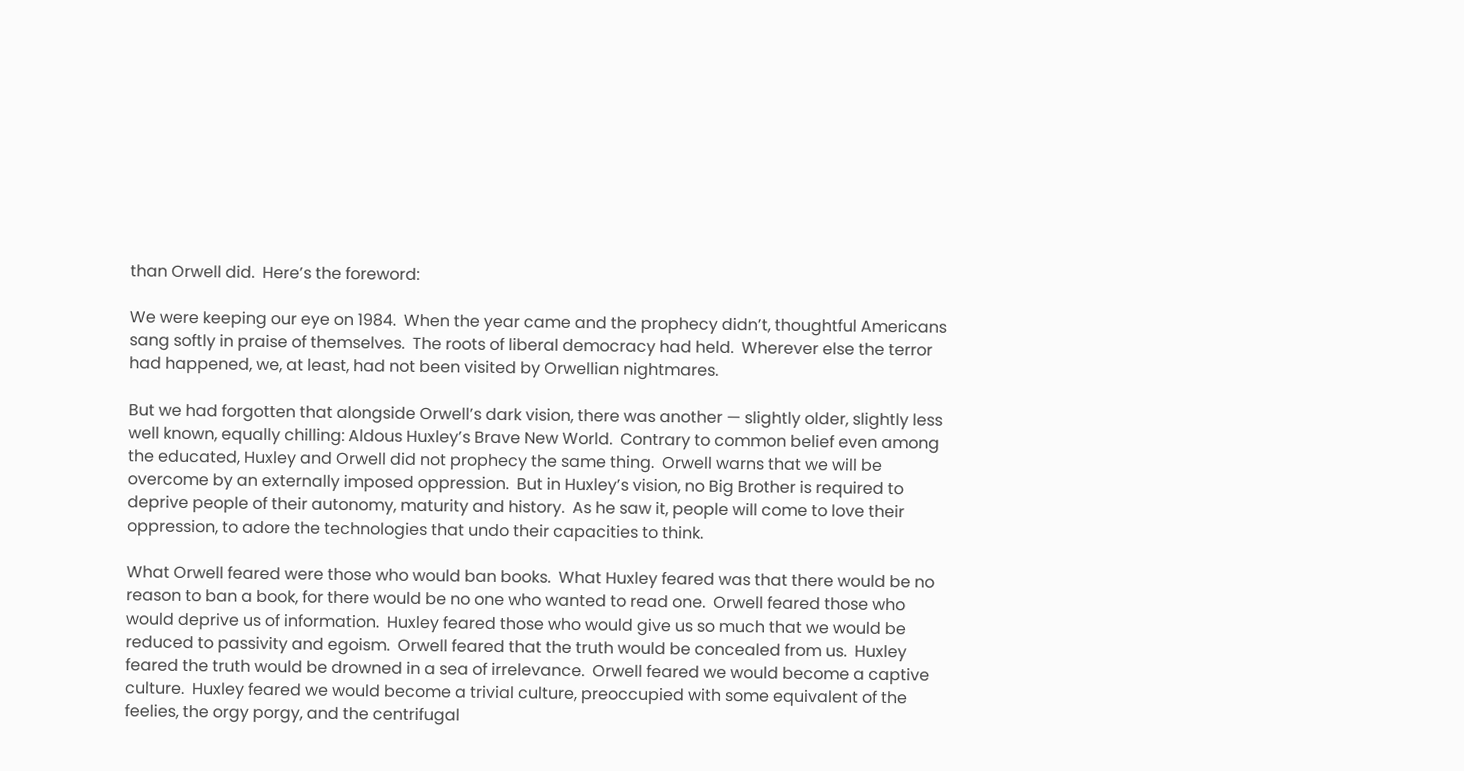than Orwell did.  Here’s the foreword:

We were keeping our eye on 1984.  When the year came and the prophecy didn’t, thoughtful Americans sang softly in praise of themselves.  The roots of liberal democracy had held.  Wherever else the terror had happened, we, at least, had not been visited by Orwellian nightmares.

But we had forgotten that alongside Orwell’s dark vision, there was another — slightly older, slightly less well known, equally chilling: Aldous Huxley’s Brave New World.  Contrary to common belief even among the educated, Huxley and Orwell did not prophecy the same thing.  Orwell warns that we will be overcome by an externally imposed oppression.  But in Huxley’s vision, no Big Brother is required to deprive people of their autonomy, maturity and history.  As he saw it, people will come to love their oppression, to adore the technologies that undo their capacities to think.

What Orwell feared were those who would ban books.  What Huxley feared was that there would be no reason to ban a book, for there would be no one who wanted to read one.  Orwell feared those who would deprive us of information.  Huxley feared those who would give us so much that we would be reduced to passivity and egoism.  Orwell feared that the truth would be concealed from us.  Huxley feared the truth would be drowned in a sea of irrelevance.  Orwell feared we would become a captive culture.  Huxley feared we would become a trivial culture, preoccupied with some equivalent of the feelies, the orgy porgy, and the centrifugal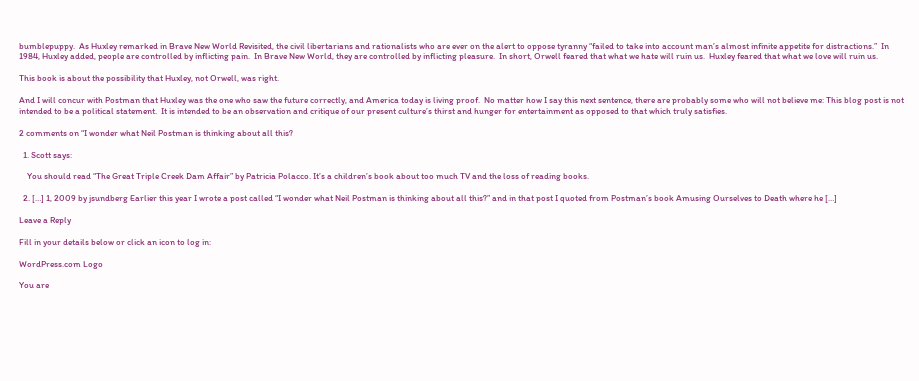bumblepuppy.  As Huxley remarked in Brave New World Revisited, the civil libertarians and rationalists who are ever on the alert to oppose tyranny “failed to take into account man’s almost infinite appetite for distractions.”  In 1984, Huxley added, people are controlled by inflicting pain.  In Brave New World, they are controlled by inflicting pleasure.  In short, Orwell feared that what we hate will ruin us.  Huxley feared that what we love will ruin us.

This book is about the possibility that Huxley, not Orwell, was right.

And I will concur with Postman that Huxley was the one who saw the future correctly, and America today is living proof.  No matter how I say this next sentence, there are probably some who will not believe me: This blog post is not intended to be a political statement.  It is intended to be an observation and critique of our present culture’s thirst and hunger for entertainment as opposed to that which truly satisfies.

2 comments on “I wonder what Neil Postman is thinking about all this?

  1. Scott says:

    You should read “The Great Triple Creek Dam Affair” by Patricia Polacco. It’s a children’s book about too much TV and the loss of reading books.

  2. […] 1, 2009 by jsundberg Earlier this year I wrote a post called “I wonder what Neil Postman is thinking about all this?” and in that post I quoted from Postman’s book Amusing Ourselves to Death where he […]

Leave a Reply

Fill in your details below or click an icon to log in:

WordPress.com Logo

You are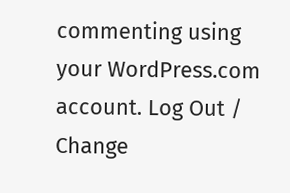commenting using your WordPress.com account. Log Out /  Change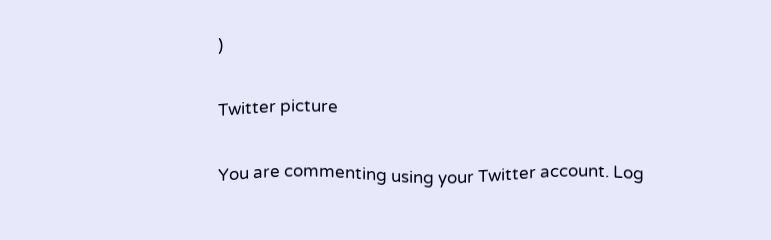)

Twitter picture

You are commenting using your Twitter account. Log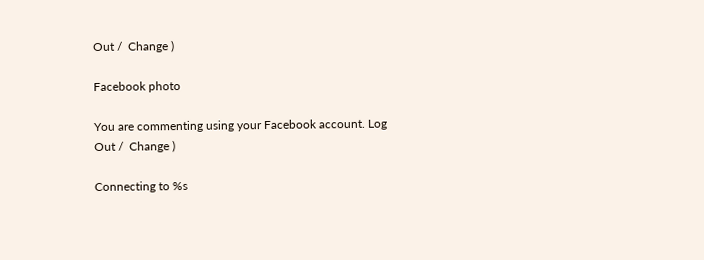Out /  Change )

Facebook photo

You are commenting using your Facebook account. Log Out /  Change )

Connecting to %s